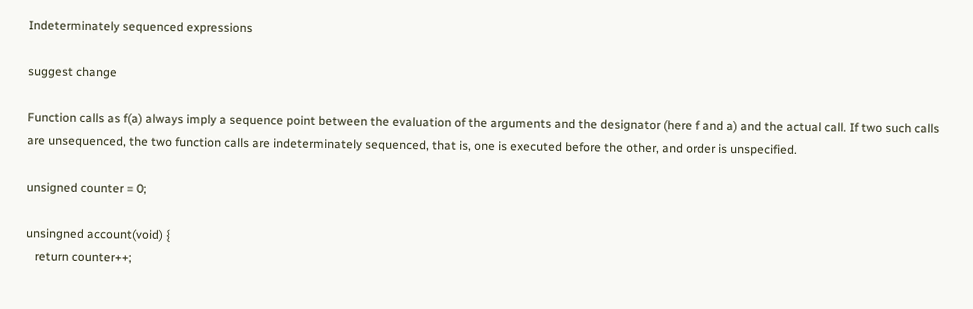Indeterminately sequenced expressions

suggest change

Function calls as f(a) always imply a sequence point between the evaluation of the arguments and the designator (here f and a) and the actual call. If two such calls are unsequenced, the two function calls are indeterminately sequenced, that is, one is executed before the other, and order is unspecified.

unsigned counter = 0;

unsingned account(void) {
   return counter++;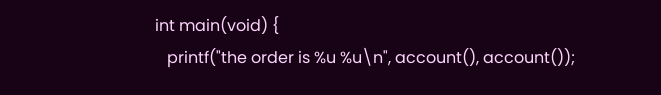int main(void) {
   printf("the order is %u %u\n", account(), account());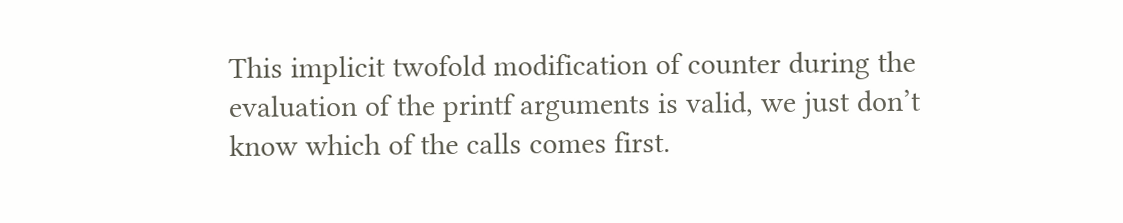This implicit twofold modification of counter during the evaluation of the printf arguments is valid, we just don’t know which of the calls comes first.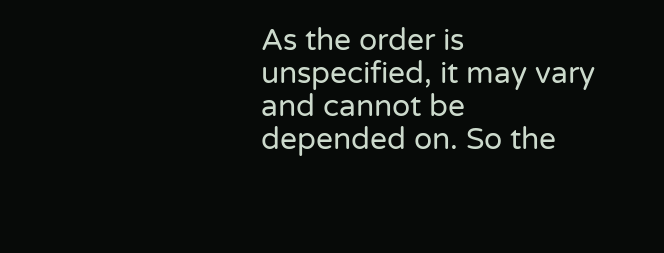As the order is unspecified, it may vary and cannot be depended on. So the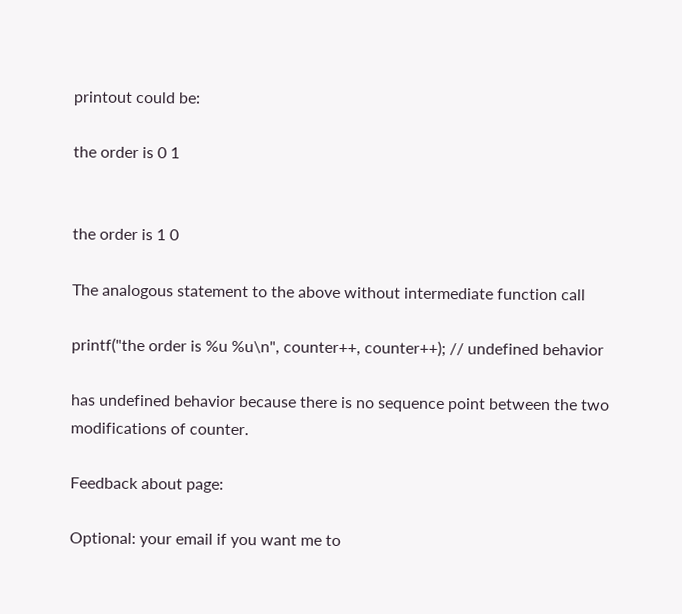printout could be:

the order is 0 1


the order is 1 0

The analogous statement to the above without intermediate function call

printf("the order is %u %u\n", counter++, counter++); // undefined behavior

has undefined behavior because there is no sequence point between the two modifications of counter.

Feedback about page:

Optional: your email if you want me to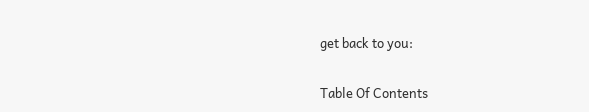get back to you:

Table Of Contents